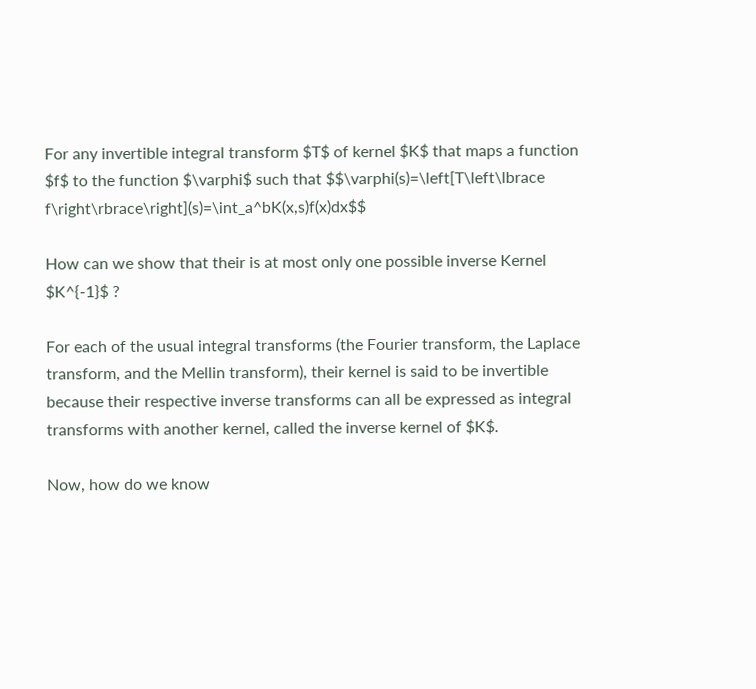For any invertible integral transform $T$ of kernel $K$ that maps a function $f$ to the function $\varphi$ such that $$\varphi(s)=\left[T\left\lbrace f\right\rbrace\right](s)=\int_a^bK(x,s)f(x)dx$$

How can we show that their is at most only one possible inverse Kernel $K^{-1}$ ?

For each of the usual integral transforms (the Fourier transform, the Laplace transform, and the Mellin transform), their kernel is said to be invertible because their respective inverse transforms can all be expressed as integral transforms with another kernel, called the inverse kernel of $K$.

Now, how do we know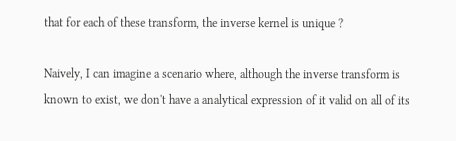that for each of these transform, the inverse kernel is unique ?

Naively, I can imagine a scenario where, although the inverse transform is known to exist, we don't have a analytical expression of it valid on all of its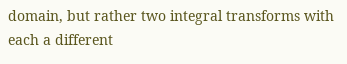domain, but rather two integral transforms with each a different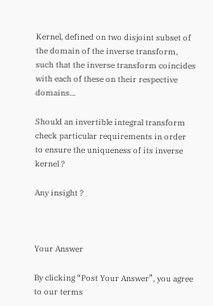Kernel, defined on two disjoint subset of the domain of the inverse transform, such that the inverse transform coincides with each of these on their respective domains...

Should an invertible integral transform check particular requirements in order to ensure the uniqueness of its inverse kernel ?

Any insight ?



Your Answer

By clicking “Post Your Answer”, you agree to our terms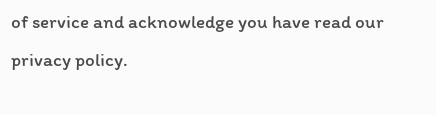of service and acknowledge you have read our privacy policy.